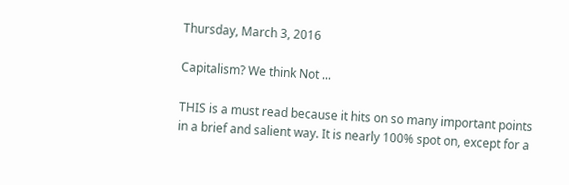Thursday, March 3, 2016

Capitalism? We think Not ...

THIS is a must read because it hits on so many important points in a brief and salient way. It is nearly 100% spot on, except for a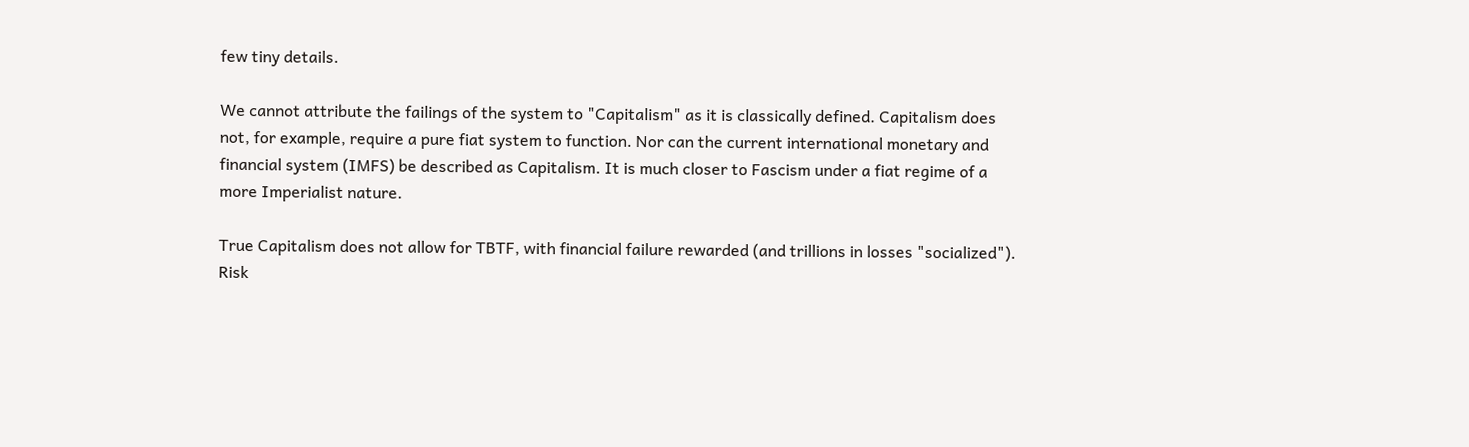few tiny details.

We cannot attribute the failings of the system to "Capitalism" as it is classically defined. Capitalism does not, for example, require a pure fiat system to function. Nor can the current international monetary and financial system (IMFS) be described as Capitalism. It is much closer to Fascism under a fiat regime of a more Imperialist nature.

True Capitalism does not allow for TBTF, with financial failure rewarded (and trillions in losses "socialized"). Risk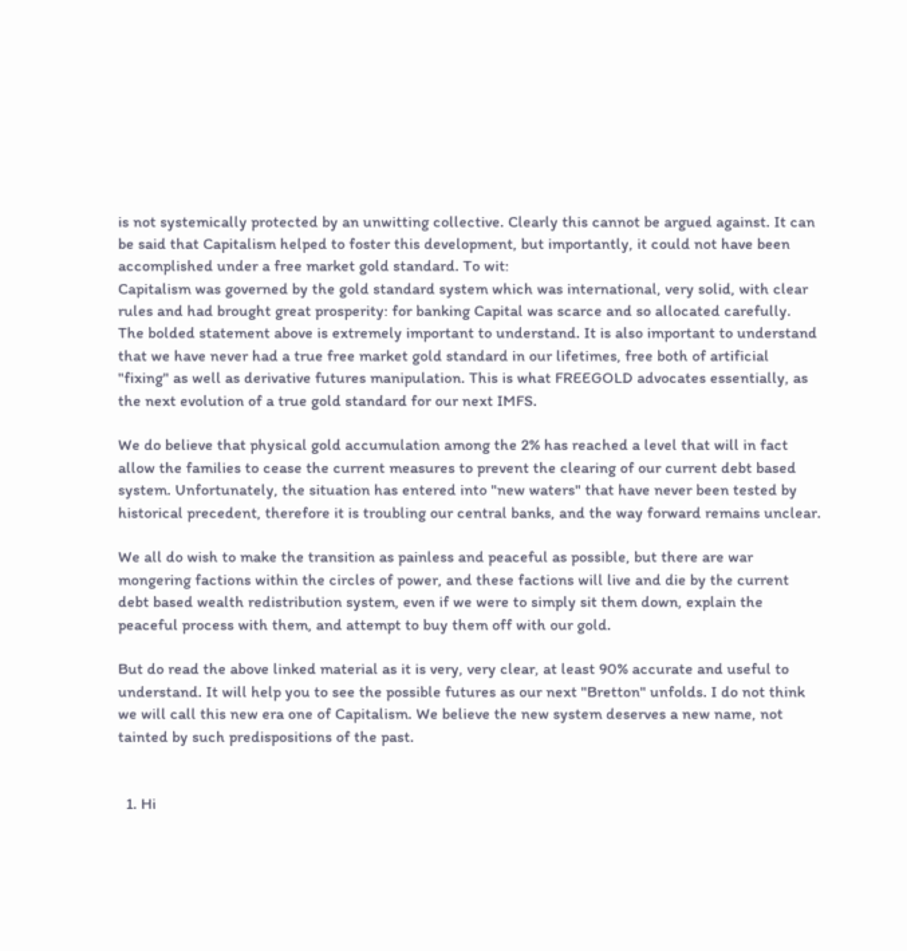is not systemically protected by an unwitting collective. Clearly this cannot be argued against. It can be said that Capitalism helped to foster this development, but importantly, it could not have been accomplished under a free market gold standard. To wit:
Capitalism was governed by the gold standard system which was international, very solid, with clear rules and had brought great prosperity: for banking Capital was scarce and so allocated carefully.
The bolded statement above is extremely important to understand. It is also important to understand that we have never had a true free market gold standard in our lifetimes, free both of artificial "fixing" as well as derivative futures manipulation. This is what FREEGOLD advocates essentially, as the next evolution of a true gold standard for our next IMFS.

We do believe that physical gold accumulation among the 2% has reached a level that will in fact allow the families to cease the current measures to prevent the clearing of our current debt based system. Unfortunately, the situation has entered into "new waters" that have never been tested by historical precedent, therefore it is troubling our central banks, and the way forward remains unclear.

We all do wish to make the transition as painless and peaceful as possible, but there are war mongering factions within the circles of power, and these factions will live and die by the current debt based wealth redistribution system, even if we were to simply sit them down, explain the peaceful process with them, and attempt to buy them off with our gold.

But do read the above linked material as it is very, very clear, at least 90% accurate and useful to understand. It will help you to see the possible futures as our next "Bretton" unfolds. I do not think we will call this new era one of Capitalism. We believe the new system deserves a new name, not tainted by such predispositions of the past.


  1. Hi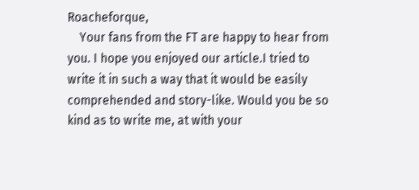Roacheforque,
    Your fans from the FT are happy to hear from you. I hope you enjoyed our article.I tried to write it in such a way that it would be easily comprehended and story-like. Would you be so kind as to write me, at with your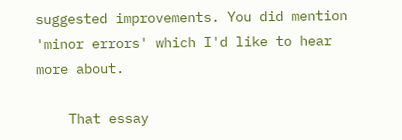suggested improvements. You did mention 'minor errors' which I'd like to hear more about.

    That essay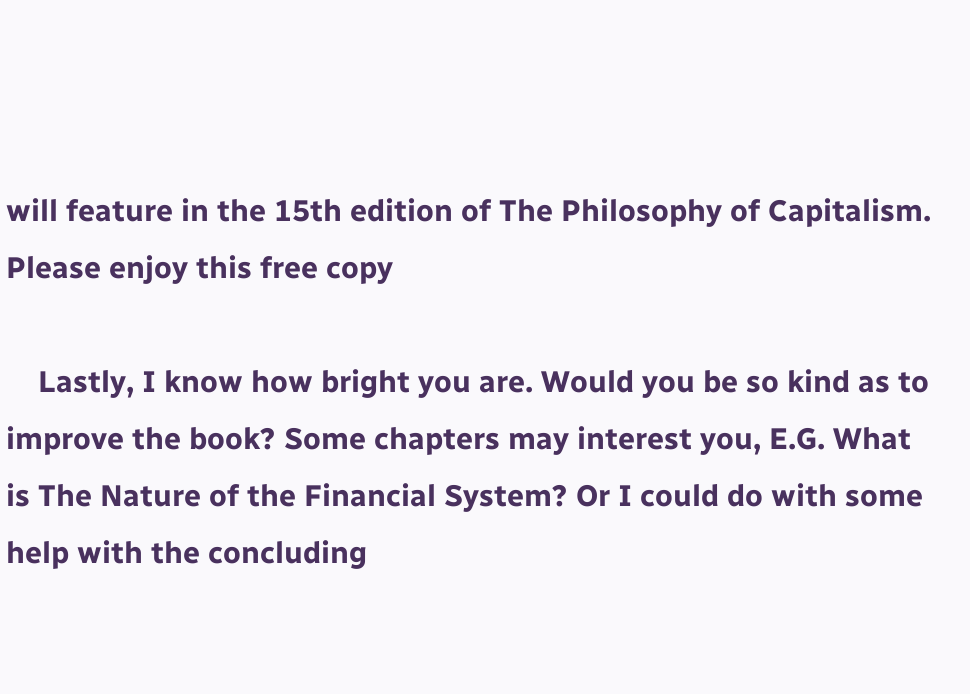will feature in the 15th edition of The Philosophy of Capitalism. Please enjoy this free copy

    Lastly, I know how bright you are. Would you be so kind as to improve the book? Some chapters may interest you, E.G. What is The Nature of the Financial System? Or I could do with some help with the concluding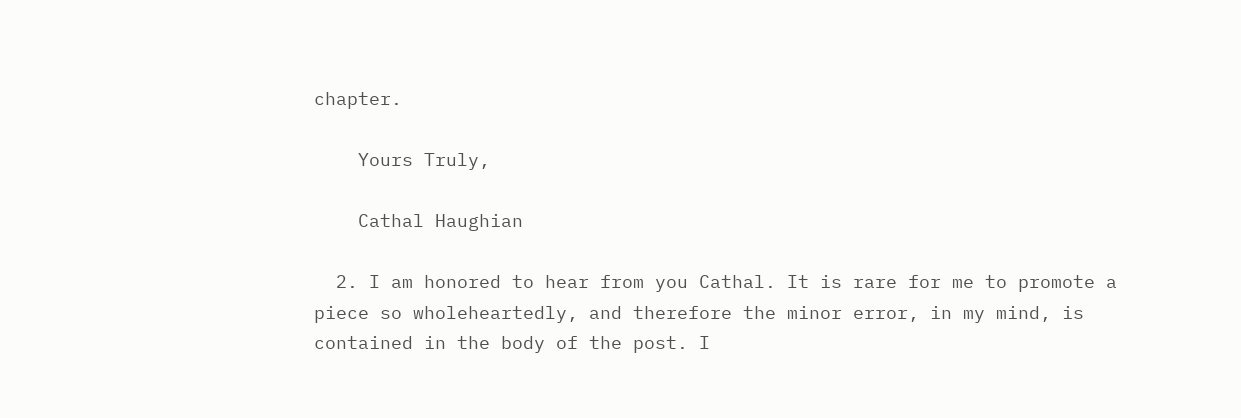chapter.

    Yours Truly,

    Cathal Haughian

  2. I am honored to hear from you Cathal. It is rare for me to promote a piece so wholeheartedly, and therefore the minor error, in my mind, is contained in the body of the post. I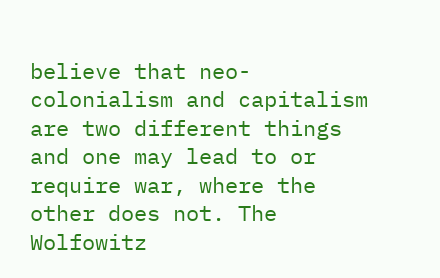believe that neo-colonialism and capitalism are two different things and one may lead to or require war, where the other does not. The Wolfowitz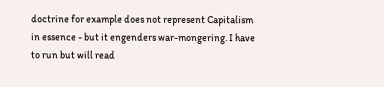doctrine for example does not represent Capitalism in essence - but it engenders war-mongering. I have to run but will read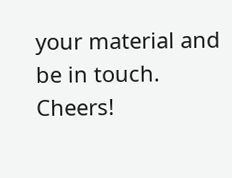your material and be in touch. Cheers!